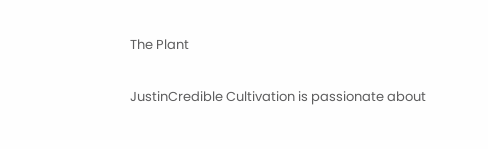The Plant

JustinCredible Cultivation is passionate about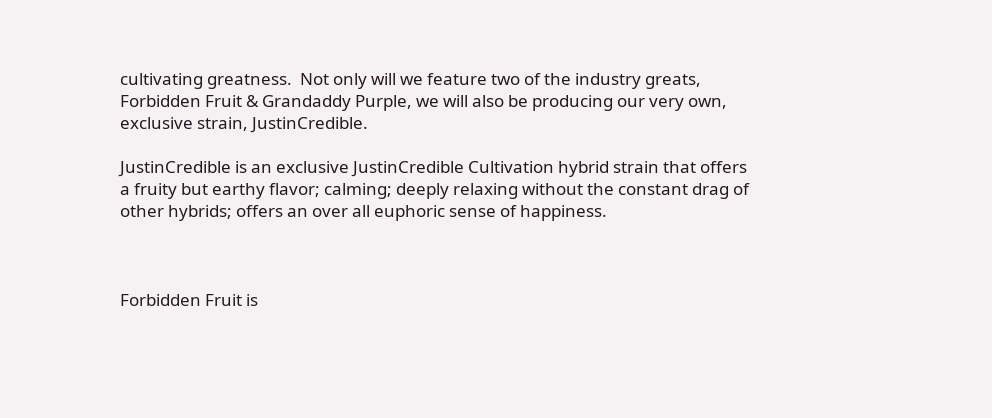cultivating greatness.  Not only will we feature two of the industry greats, Forbidden Fruit & Grandaddy Purple, we will also be producing our very own, exclusive strain, JustinCredible.

JustinCredible is an exclusive JustinCredible Cultivation hybrid strain that offers a fruity but earthy flavor; calming; deeply relaxing without the constant drag of other hybrids; offers an over all euphoric sense of happiness.



Forbidden Fruit is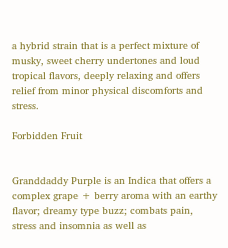a hybrid strain that is a perfect mixture of musky, sweet cherry undertones and loud tropical flavors, deeply relaxing and offers relief from minor physical discomforts and stress.

Forbidden Fruit


Granddaddy Purple is an Indica that offers a complex grape + berry aroma with an earthy flavor; dreamy type buzz; combats pain, stress and insomnia as well as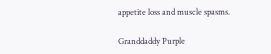appetite loss and muscle spasms.

Granddaddy Purple